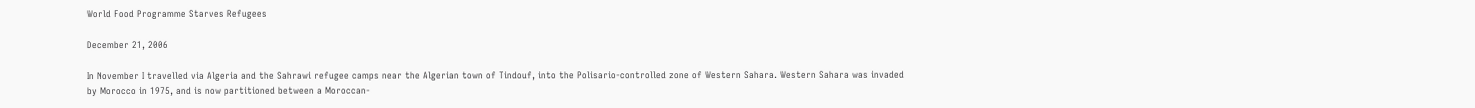World Food Programme Starves Refugees

December 21, 2006

In November I travelled via Algeria and the Sahrawi refugee camps near the Algerian town of Tindouf, into the Polisario-controlled zone of Western Sahara. Western Sahara was invaded by Morocco in 1975, and is now partitioned between a Moroccan-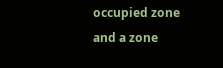occupied zone and a zone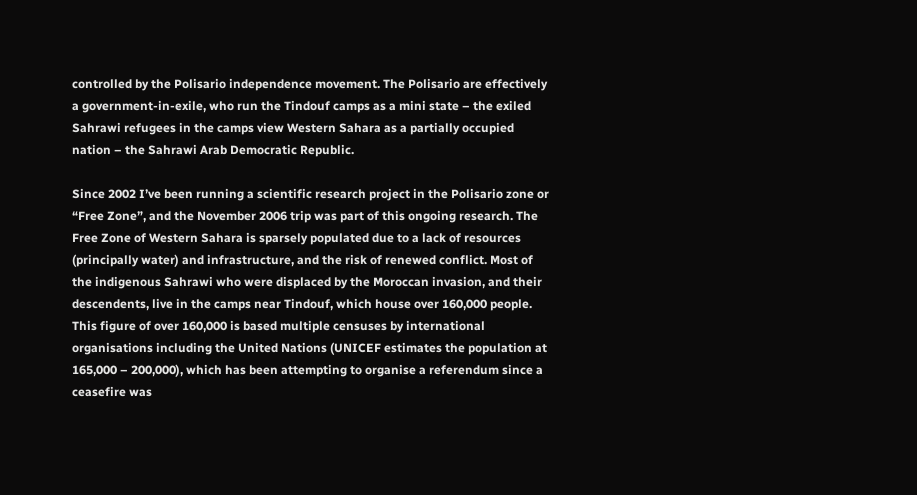controlled by the Polisario independence movement. The Polisario are effectively a government-in-exile, who run the Tindouf camps as a mini state – the exiled Sahrawi refugees in the camps view Western Sahara as a partially occupied nation – the Sahrawi Arab Democratic Republic.

Since 2002 I’ve been running a scientific research project in the Polisario zone or “Free Zone”, and the November 2006 trip was part of this ongoing research. The Free Zone of Western Sahara is sparsely populated due to a lack of resources (principally water) and infrastructure, and the risk of renewed conflict. Most of the indigenous Sahrawi who were displaced by the Moroccan invasion, and their descendents, live in the camps near Tindouf, which house over 160,000 people. This figure of over 160,000 is based multiple censuses by international organisations including the United Nations (UNICEF estimates the population at 165,000 – 200,000), which has been attempting to organise a referendum since a ceasefire was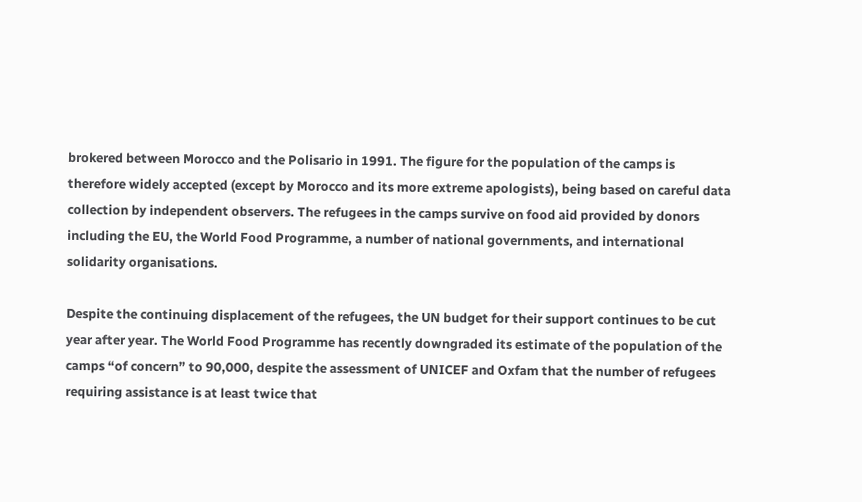brokered between Morocco and the Polisario in 1991. The figure for the population of the camps is therefore widely accepted (except by Morocco and its more extreme apologists), being based on careful data collection by independent observers. The refugees in the camps survive on food aid provided by donors including the EU, the World Food Programme, a number of national governments, and international solidarity organisations.

Despite the continuing displacement of the refugees, the UN budget for their support continues to be cut year after year. The World Food Programme has recently downgraded its estimate of the population of the camps “of concern” to 90,000, despite the assessment of UNICEF and Oxfam that the number of refugees requiring assistance is at least twice that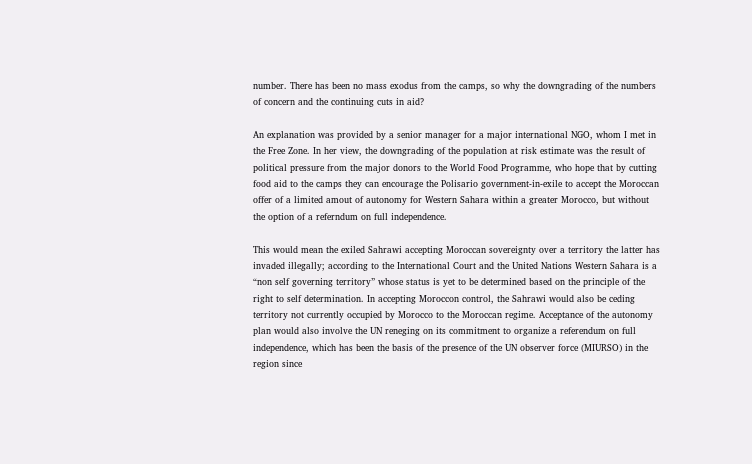number. There has been no mass exodus from the camps, so why the downgrading of the numbers of concern and the continuing cuts in aid?

An explanation was provided by a senior manager for a major international NGO, whom I met in the Free Zone. In her view, the downgrading of the population at risk estimate was the result of political pressure from the major donors to the World Food Programme, who hope that by cutting food aid to the camps they can encourage the Polisario government-in-exile to accept the Moroccan offer of a limited amout of autonomy for Western Sahara within a greater Morocco, but without the option of a referndum on full independence.

This would mean the exiled Sahrawi accepting Moroccan sovereignty over a territory the latter has invaded illegally; according to the International Court and the United Nations Western Sahara is a “non self governing territory” whose status is yet to be determined based on the principle of the right to self determination. In accepting Moroccon control, the Sahrawi would also be ceding territory not currently occupied by Morocco to the Moroccan regime. Acceptance of the autonomy plan would also involve the UN reneging on its commitment to organize a referendum on full independence, which has been the basis of the presence of the UN observer force (MIURSO) in the region since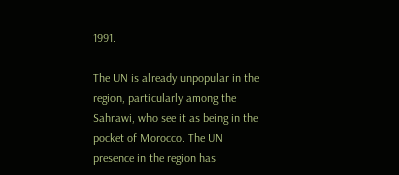1991.

The UN is already unpopular in the region, particularly among the Sahrawi, who see it as being in the pocket of Morocco. The UN presence in the region has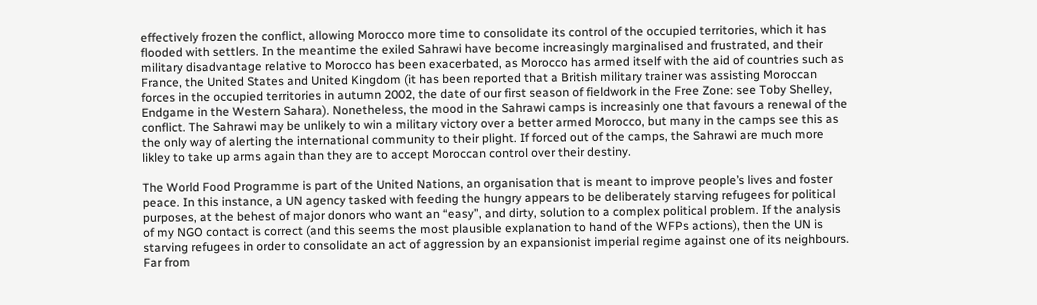effectively frozen the conflict, allowing Morocco more time to consolidate its control of the occupied territories, which it has flooded with settlers. In the meantime the exiled Sahrawi have become increasingly marginalised and frustrated, and their military disadvantage relative to Morocco has been exacerbated, as Morocco has armed itself with the aid of countries such as France, the United States and United Kingdom (it has been reported that a British military trainer was assisting Moroccan forces in the occupied territories in autumn 2002, the date of our first season of fieldwork in the Free Zone: see Toby Shelley, Endgame in the Western Sahara). Nonetheless, the mood in the Sahrawi camps is increasinly one that favours a renewal of the conflict. The Sahrawi may be unlikely to win a military victory over a better armed Morocco, but many in the camps see this as the only way of alerting the international community to their plight. If forced out of the camps, the Sahrawi are much more likley to take up arms again than they are to accept Moroccan control over their destiny.

The World Food Programme is part of the United Nations, an organisation that is meant to improve people’s lives and foster peace. In this instance, a UN agency tasked with feeding the hungry appears to be deliberately starving refugees for political purposes, at the behest of major donors who want an “easy”, and dirty, solution to a complex political problem. If the analysis of my NGO contact is correct (and this seems the most plausible explanation to hand of the WFPs actions), then the UN is starving refugees in order to consolidate an act of aggression by an expansionist imperial regime against one of its neighbours. Far from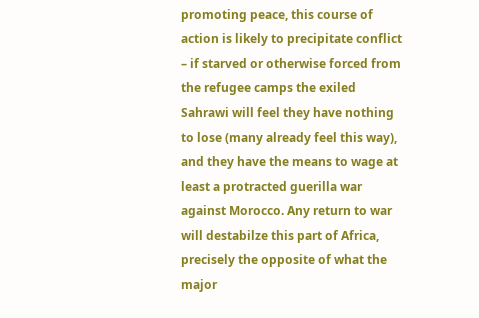promoting peace, this course of action is likely to precipitate conflict – if starved or otherwise forced from the refugee camps the exiled Sahrawi will feel they have nothing to lose (many already feel this way), and they have the means to wage at least a protracted guerilla war against Morocco. Any return to war will destabilze this part of Africa, precisely the opposite of what the major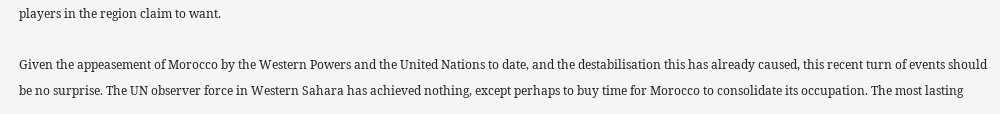players in the region claim to want.

Given the appeasement of Morocco by the Western Powers and the United Nations to date, and the destabilisation this has already caused, this recent turn of events should be no surprise. The UN observer force in Western Sahara has achieved nothing, except perhaps to buy time for Morocco to consolidate its occupation. The most lasting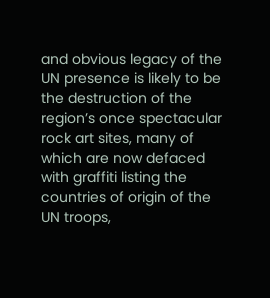and obvious legacy of the UN presence is likely to be the destruction of the region’s once spectacular rock art sites, many of which are now defaced with graffiti listing the countries of origin of the UN troops,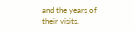and the years of their visits.